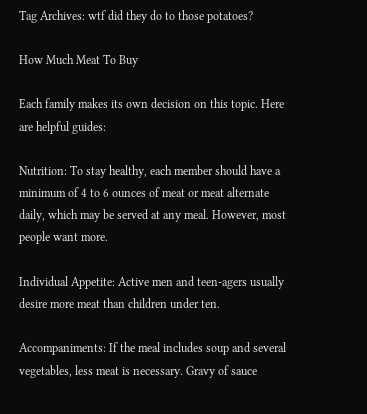Tag Archives: wtf did they do to those potatoes?

How Much Meat To Buy

Each family makes its own decision on this topic. Here are helpful guides:

Nutrition: To stay healthy, each member should have a minimum of 4 to 6 ounces of meat or meat alternate daily, which may be served at any meal. However, most people want more.

Individual Appetite: Active men and teen-agers usually desire more meat than children under ten.

Accompaniments: If the meal includes soup and several vegetables, less meat is necessary. Gravy of sauce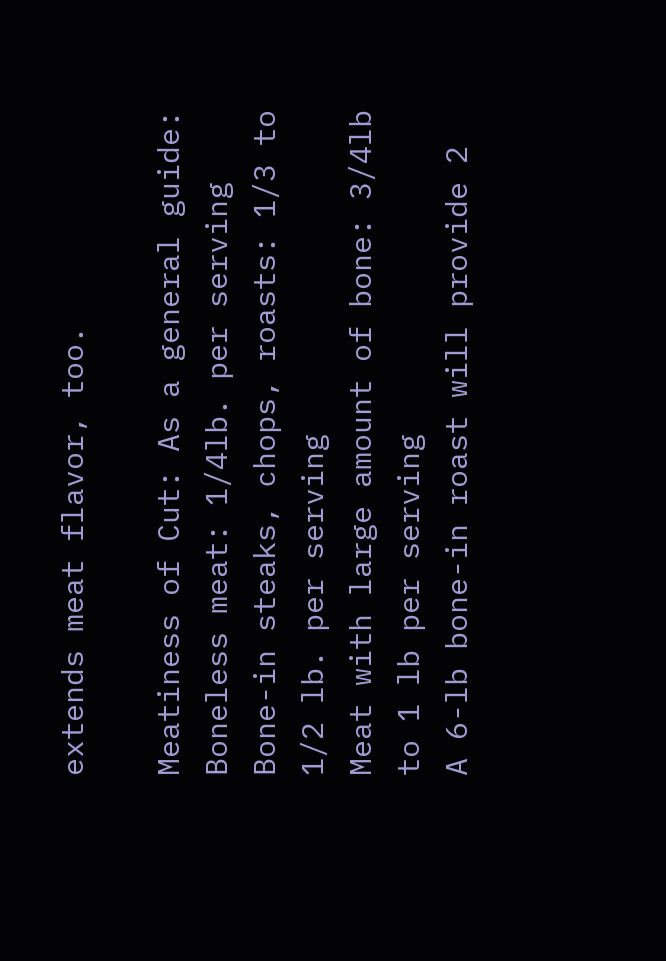extends meat flavor, too.

Meatiness of Cut: As a general guide:
Boneless meat: 1/4lb. per serving
Bone-in steaks, chops, roasts: 1/3 to 1/2 lb. per serving
Meat with large amount of bone: 3/4lb to 1 lb per serving
A 6-lb bone-in roast will provide 2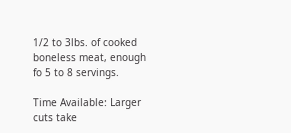1/2 to 3lbs. of cooked boneless meat, enough fo 5 to 8 servings.

Time Available: Larger cuts take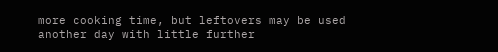more cooking time, but leftovers may be used another day with little further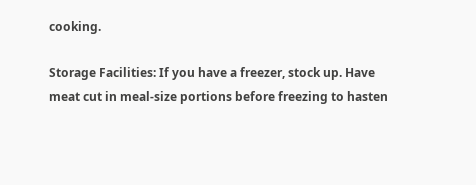cooking.

Storage Facilities: If you have a freezer, stock up. Have meat cut in meal-size portions before freezing to hasten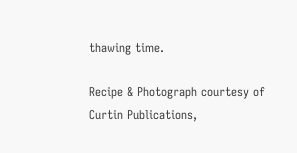thawing time.

Recipe & Photograph courtesy of Curtin Publications,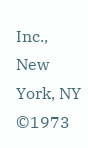Inc., New York, NY ©1973